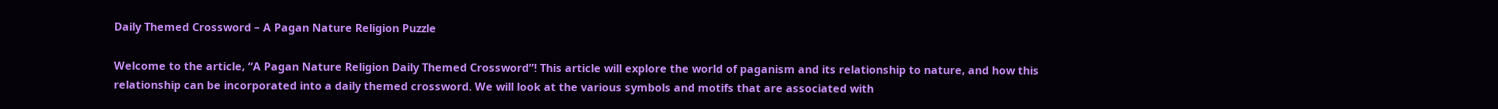Daily Themed Crossword – A Pagan Nature Religion Puzzle

Welcome to the article, “A Pagan Nature Religion Daily Themed Crossword”! This article will explore the world of paganism and its relationship to nature, and how this relationship can be incorporated into a daily themed crossword. We will look at the various symbols and motifs that are associated with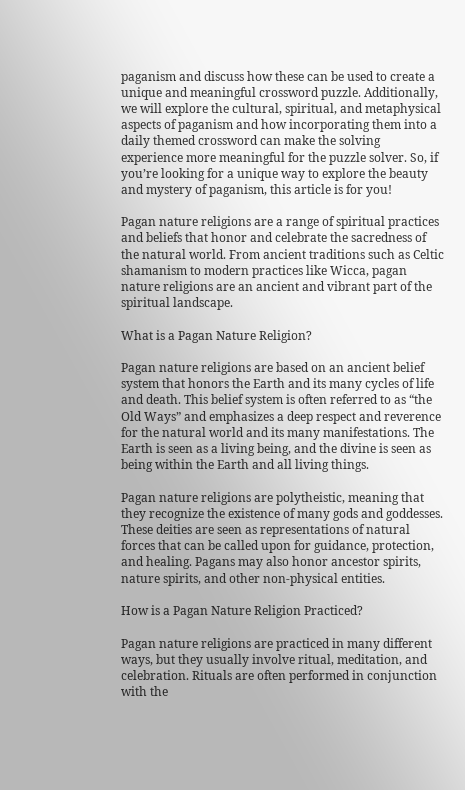paganism and discuss how these can be used to create a unique and meaningful crossword puzzle. Additionally, we will explore the cultural, spiritual, and metaphysical aspects of paganism and how incorporating them into a daily themed crossword can make the solving experience more meaningful for the puzzle solver. So, if you’re looking for a unique way to explore the beauty and mystery of paganism, this article is for you!

Pagan nature religions are a range of spiritual practices and beliefs that honor and celebrate the sacredness of the natural world. From ancient traditions such as Celtic shamanism to modern practices like Wicca, pagan nature religions are an ancient and vibrant part of the spiritual landscape.

What is a Pagan Nature Religion?

Pagan nature religions are based on an ancient belief system that honors the Earth and its many cycles of life and death. This belief system is often referred to as “the Old Ways” and emphasizes a deep respect and reverence for the natural world and its many manifestations. The Earth is seen as a living being, and the divine is seen as being within the Earth and all living things.

Pagan nature religions are polytheistic, meaning that they recognize the existence of many gods and goddesses. These deities are seen as representations of natural forces that can be called upon for guidance, protection, and healing. Pagans may also honor ancestor spirits, nature spirits, and other non-physical entities.

How is a Pagan Nature Religion Practiced?

Pagan nature religions are practiced in many different ways, but they usually involve ritual, meditation, and celebration. Rituals are often performed in conjunction with the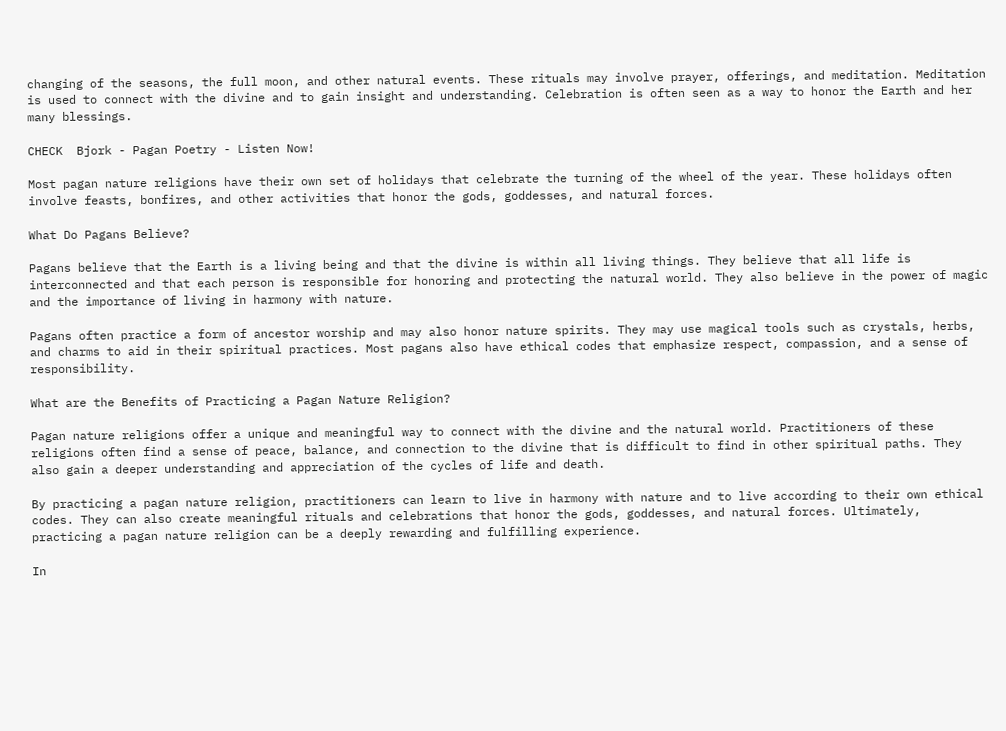changing of the seasons, the full moon, and other natural events. These rituals may involve prayer, offerings, and meditation. Meditation is used to connect with the divine and to gain insight and understanding. Celebration is often seen as a way to honor the Earth and her many blessings.

CHECK  Bjork - Pagan Poetry - Listen Now!

Most pagan nature religions have their own set of holidays that celebrate the turning of the wheel of the year. These holidays often involve feasts, bonfires, and other activities that honor the gods, goddesses, and natural forces.

What Do Pagans Believe?

Pagans believe that the Earth is a living being and that the divine is within all living things. They believe that all life is interconnected and that each person is responsible for honoring and protecting the natural world. They also believe in the power of magic and the importance of living in harmony with nature.

Pagans often practice a form of ancestor worship and may also honor nature spirits. They may use magical tools such as crystals, herbs, and charms to aid in their spiritual practices. Most pagans also have ethical codes that emphasize respect, compassion, and a sense of responsibility.

What are the Benefits of Practicing a Pagan Nature Religion?

Pagan nature religions offer a unique and meaningful way to connect with the divine and the natural world. Practitioners of these religions often find a sense of peace, balance, and connection to the divine that is difficult to find in other spiritual paths. They also gain a deeper understanding and appreciation of the cycles of life and death.

By practicing a pagan nature religion, practitioners can learn to live in harmony with nature and to live according to their own ethical codes. They can also create meaningful rituals and celebrations that honor the gods, goddesses, and natural forces. Ultimately, practicing a pagan nature religion can be a deeply rewarding and fulfilling experience.

In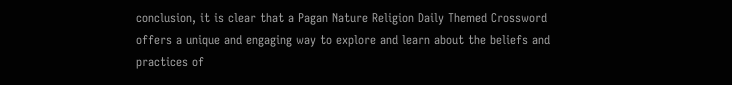conclusion, it is clear that a Pagan Nature Religion Daily Themed Crossword offers a unique and engaging way to explore and learn about the beliefs and practices of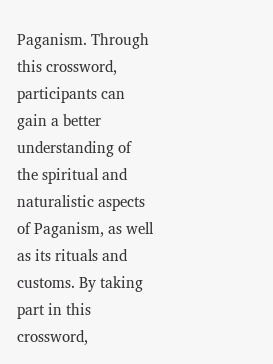Paganism. Through this crossword, participants can gain a better understanding of the spiritual and naturalistic aspects of Paganism, as well as its rituals and customs. By taking part in this crossword,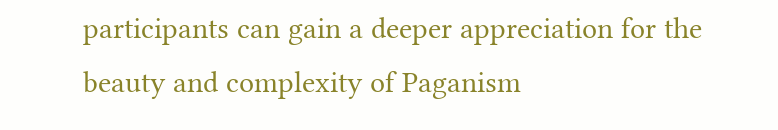participants can gain a deeper appreciation for the beauty and complexity of Paganism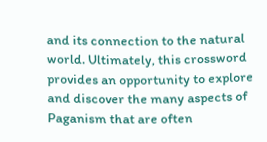and its connection to the natural world. Ultimately, this crossword provides an opportunity to explore and discover the many aspects of Paganism that are often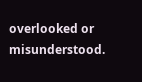overlooked or misunderstood.